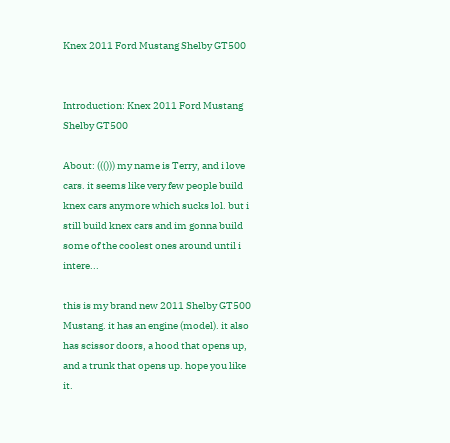Knex 2011 Ford Mustang Shelby GT500


Introduction: Knex 2011 Ford Mustang Shelby GT500

About: ((())) my name is Terry, and i love cars. it seems like very few people build knex cars anymore which sucks lol. but i still build knex cars and im gonna build some of the coolest ones around until i intere...

this is my brand new 2011 Shelby GT500 Mustang. it has an engine (model). it also has scissor doors, a hood that opens up, and a trunk that opens up. hope you like it.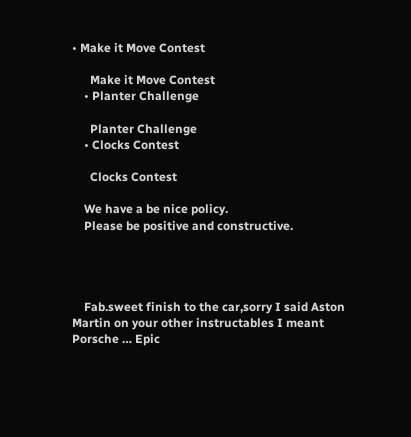• Make it Move Contest

      Make it Move Contest
    • Planter Challenge

      Planter Challenge
    • Clocks Contest

      Clocks Contest

    We have a be nice policy.
    Please be positive and constructive.




    Fab.sweet finish to the car,sorry I said Aston Martin on your other instructables I meant Porsche … Epic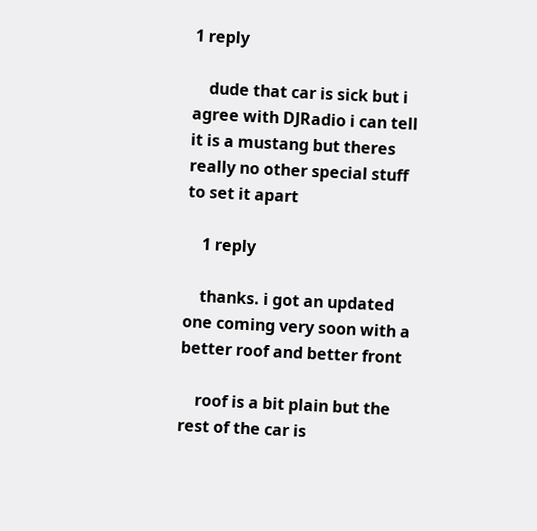1 reply

    dude that car is sick but i agree with DJRadio i can tell it is a mustang but theres really no other special stuff to set it apart

    1 reply

    thanks. i got an updated one coming very soon with a better roof and better front

    roof is a bit plain but the rest of the car is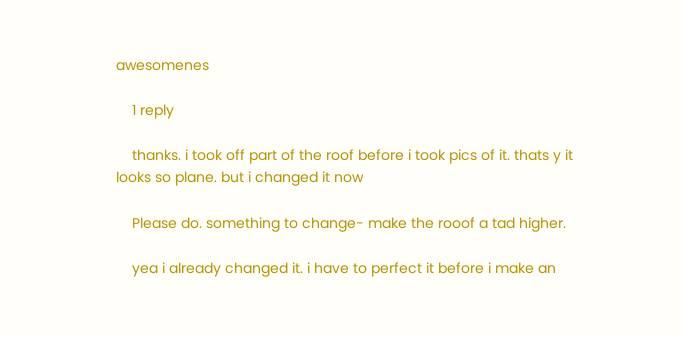awesomenes

    1 reply

    thanks. i took off part of the roof before i took pics of it. thats y it looks so plane. but i changed it now

    Please do. something to change- make the rooof a tad higher.

    yea i already changed it. i have to perfect it before i make an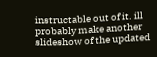instructable out of it. ill probably make another slideshow of the updated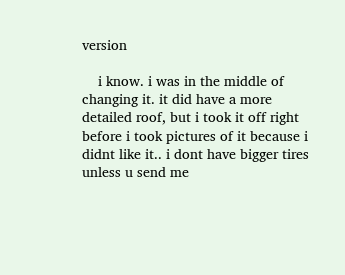version

    i know. i was in the middle of changing it. it did have a more detailed roof, but i took it off right before i took pictures of it because i didnt like it.. i dont have bigger tires unless u send me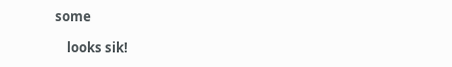some

    looks sik!